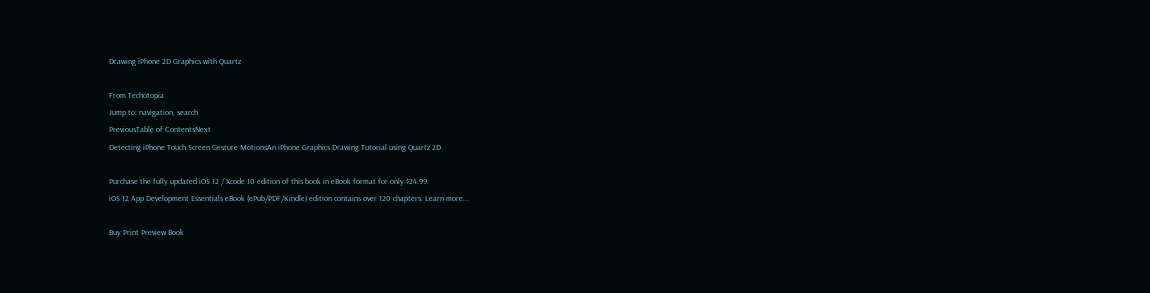Drawing iPhone 2D Graphics with Quartz

From Techotopia
Jump to: navigation, search
PreviousTable of ContentsNext
Detecting iPhone Touch Screen Gesture MotionsAn iPhone Graphics Drawing Tutorial using Quartz 2D

Purchase the fully updated iOS 12 / Xcode 10 edition of this book in eBook format for only $24.99.
iOS 12 App Development Essentials eBook (ePub/PDF/Kindle) edition contains over 120 chapters. Learn more...

Buy Print Preview Book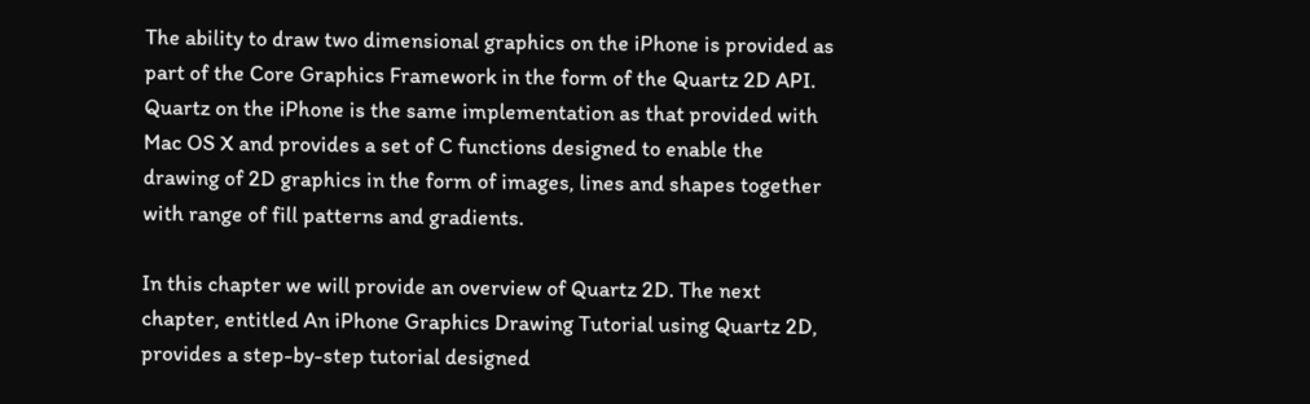The ability to draw two dimensional graphics on the iPhone is provided as part of the Core Graphics Framework in the form of the Quartz 2D API. Quartz on the iPhone is the same implementation as that provided with Mac OS X and provides a set of C functions designed to enable the drawing of 2D graphics in the form of images, lines and shapes together with range of fill patterns and gradients.

In this chapter we will provide an overview of Quartz 2D. The next chapter, entitled An iPhone Graphics Drawing Tutorial using Quartz 2D, provides a step-by-step tutorial designed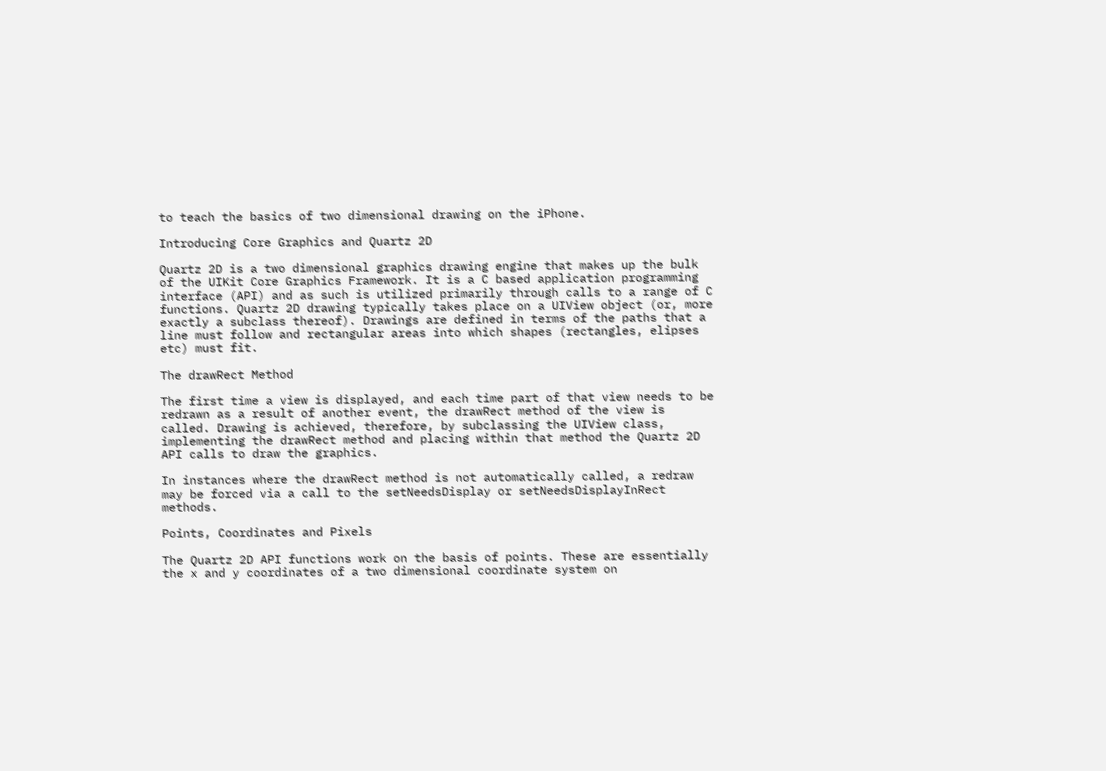to teach the basics of two dimensional drawing on the iPhone.

Introducing Core Graphics and Quartz 2D

Quartz 2D is a two dimensional graphics drawing engine that makes up the bulk of the UIKit Core Graphics Framework. It is a C based application programming interface (API) and as such is utilized primarily through calls to a range of C functions. Quartz 2D drawing typically takes place on a UIView object (or, more exactly a subclass thereof). Drawings are defined in terms of the paths that a line must follow and rectangular areas into which shapes (rectangles, elipses etc) must fit.

The drawRect Method

The first time a view is displayed, and each time part of that view needs to be redrawn as a result of another event, the drawRect method of the view is called. Drawing is achieved, therefore, by subclassing the UIView class, implementing the drawRect method and placing within that method the Quartz 2D API calls to draw the graphics.

In instances where the drawRect method is not automatically called, a redraw may be forced via a call to the setNeedsDisplay or setNeedsDisplayInRect methods.

Points, Coordinates and Pixels

The Quartz 2D API functions work on the basis of points. These are essentially the x and y coordinates of a two dimensional coordinate system on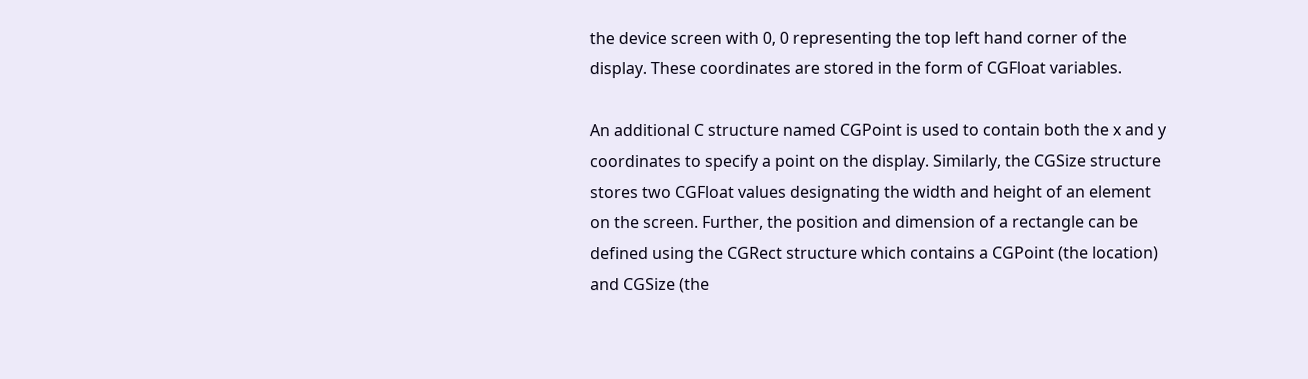the device screen with 0, 0 representing the top left hand corner of the display. These coordinates are stored in the form of CGFloat variables.

An additional C structure named CGPoint is used to contain both the x and y coordinates to specify a point on the display. Similarly, the CGSize structure stores two CGFloat values designating the width and height of an element on the screen. Further, the position and dimension of a rectangle can be defined using the CGRect structure which contains a CGPoint (the location) and CGSize (the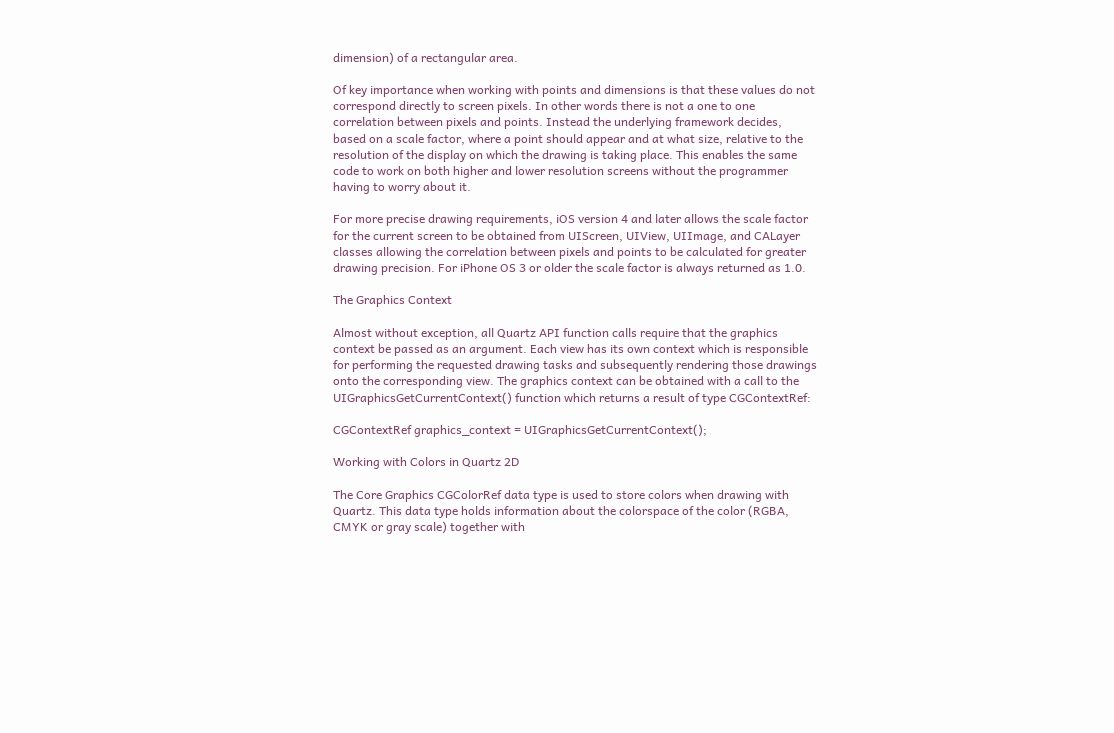dimension) of a rectangular area.

Of key importance when working with points and dimensions is that these values do not correspond directly to screen pixels. In other words there is not a one to one correlation between pixels and points. Instead the underlying framework decides, based on a scale factor, where a point should appear and at what size, relative to the resolution of the display on which the drawing is taking place. This enables the same code to work on both higher and lower resolution screens without the programmer having to worry about it.

For more precise drawing requirements, iOS version 4 and later allows the scale factor for the current screen to be obtained from UIScreen, UIView, UIImage, and CALayer classes allowing the correlation between pixels and points to be calculated for greater drawing precision. For iPhone OS 3 or older the scale factor is always returned as 1.0.

The Graphics Context

Almost without exception, all Quartz API function calls require that the graphics context be passed as an argument. Each view has its own context which is responsible for performing the requested drawing tasks and subsequently rendering those drawings onto the corresponding view. The graphics context can be obtained with a call to the UIGraphicsGetCurrentContext() function which returns a result of type CGContextRef:

CGContextRef graphics_context = UIGraphicsGetCurrentContext();

Working with Colors in Quartz 2D

The Core Graphics CGColorRef data type is used to store colors when drawing with Quartz. This data type holds information about the colorspace of the color (RGBA, CMYK or gray scale) together with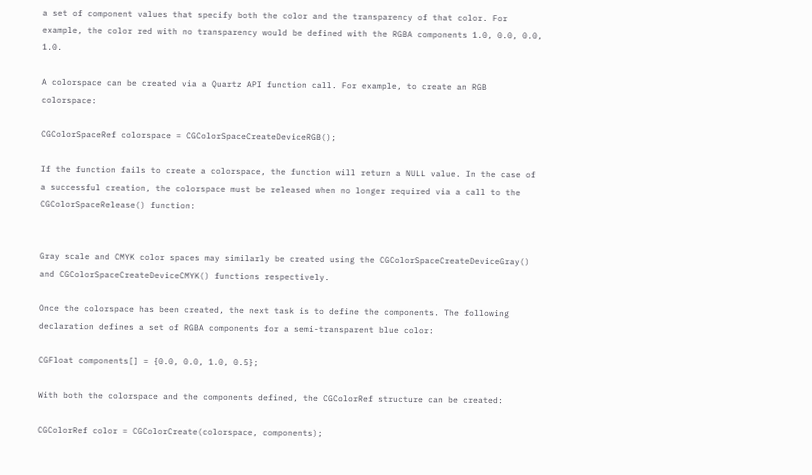a set of component values that specify both the color and the transparency of that color. For example, the color red with no transparency would be defined with the RGBA components 1.0, 0.0, 0.0, 1.0.

A colorspace can be created via a Quartz API function call. For example, to create an RGB colorspace:

CGColorSpaceRef colorspace = CGColorSpaceCreateDeviceRGB();

If the function fails to create a colorspace, the function will return a NULL value. In the case of a successful creation, the colorspace must be released when no longer required via a call to the CGColorSpaceRelease() function:


Gray scale and CMYK color spaces may similarly be created using the CGColorSpaceCreateDeviceGray() and CGColorSpaceCreateDeviceCMYK() functions respectively.

Once the colorspace has been created, the next task is to define the components. The following declaration defines a set of RGBA components for a semi-transparent blue color:

CGFloat components[] = {0.0, 0.0, 1.0, 0.5};

With both the colorspace and the components defined, the CGColorRef structure can be created:

CGColorRef color = CGColorCreate(colorspace, components);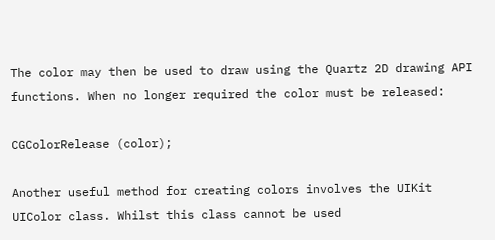The color may then be used to draw using the Quartz 2D drawing API functions. When no longer required the color must be released:

CGColorRelease (color);

Another useful method for creating colors involves the UIKit UIColor class. Whilst this class cannot be used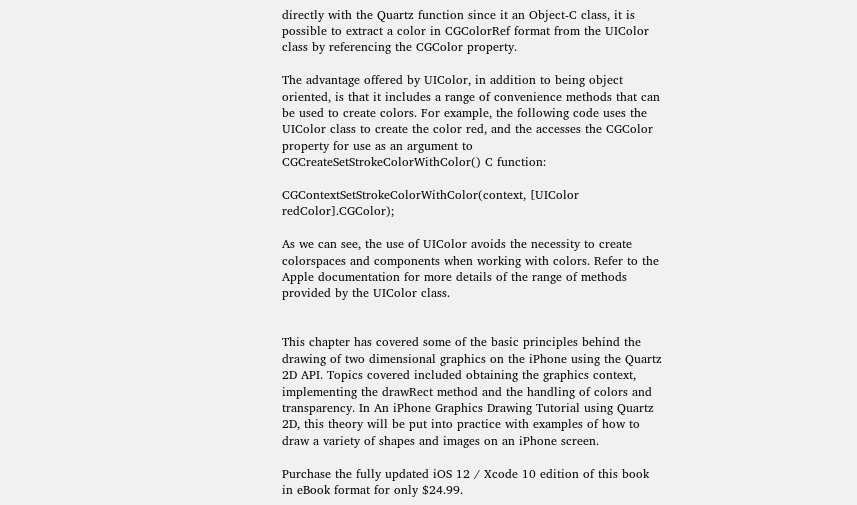directly with the Quartz function since it an Object-C class, it is possible to extract a color in CGColorRef format from the UIColor class by referencing the CGColor property.

The advantage offered by UIColor, in addition to being object oriented, is that it includes a range of convenience methods that can be used to create colors. For example, the following code uses the UIColor class to create the color red, and the accesses the CGColor property for use as an argument to CGCreateSetStrokeColorWithColor() C function:

CGContextSetStrokeColorWithColor(context, [UIColor redColor].CGColor);

As we can see, the use of UIColor avoids the necessity to create colorspaces and components when working with colors. Refer to the Apple documentation for more details of the range of methods provided by the UIColor class.


This chapter has covered some of the basic principles behind the drawing of two dimensional graphics on the iPhone using the Quartz 2D API. Topics covered included obtaining the graphics context, implementing the drawRect method and the handling of colors and transparency. In An iPhone Graphics Drawing Tutorial using Quartz 2D, this theory will be put into practice with examples of how to draw a variety of shapes and images on an iPhone screen.

Purchase the fully updated iOS 12 / Xcode 10 edition of this book in eBook format for only $24.99.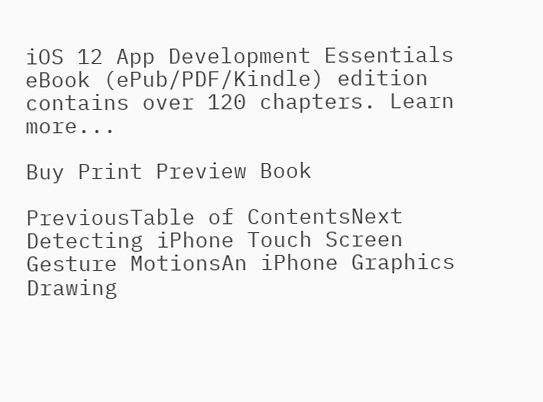iOS 12 App Development Essentials eBook (ePub/PDF/Kindle) edition contains over 120 chapters. Learn more...

Buy Print Preview Book

PreviousTable of ContentsNext
Detecting iPhone Touch Screen Gesture MotionsAn iPhone Graphics Drawing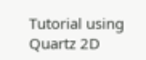Tutorial using Quartz 2D